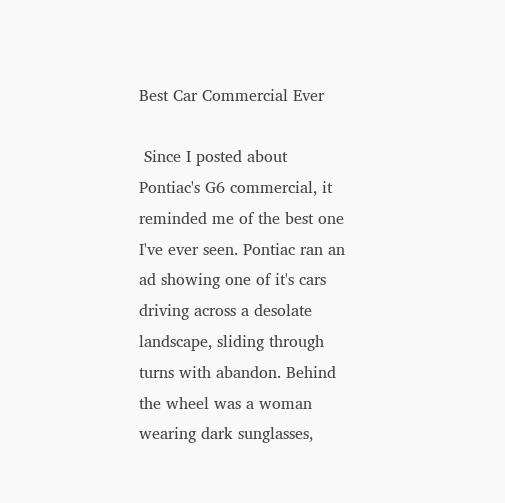Best Car Commercial Ever

 Since I posted about Pontiac's G6 commercial, it reminded me of the best one I've ever seen. Pontiac ran an ad showing one of it's cars driving across a desolate landscape, sliding through turns with abandon. Behind the wheel was a woman wearing dark sunglasses,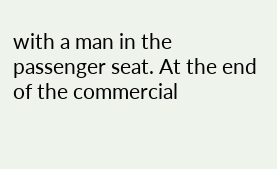with a man in the passenger seat. At the end of the commercial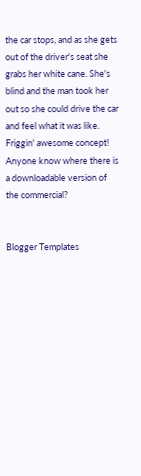the car stops, and as she gets out of the driver's seat she grabs her white cane. She's blind and the man took her out so she could drive the car and feel what it was like. Friggin' awesome concept! Anyone know where there is a downloadable version of the commercial?


Blogger Templates